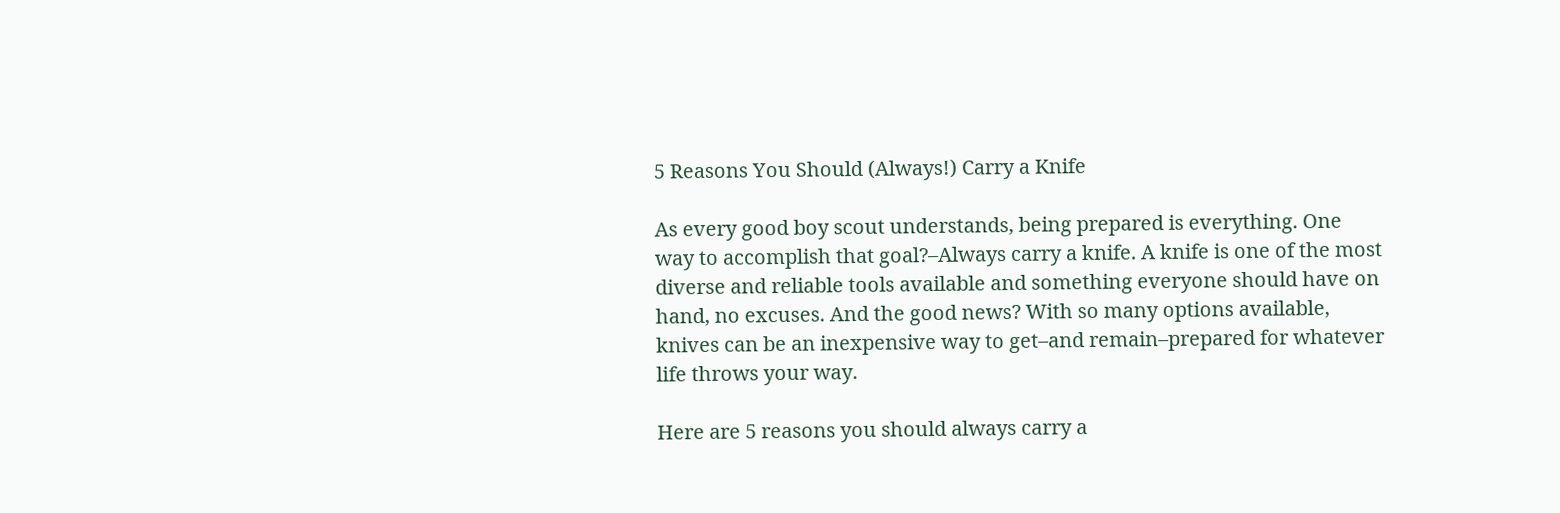5 Reasons You Should (Always!) Carry a Knife

As every good boy scout understands, being prepared is everything. One way to accomplish that goal?–Always carry a knife. A knife is one of the most diverse and reliable tools available and something everyone should have on hand, no excuses. And the good news? With so many options available, knives can be an inexpensive way to get–and remain–prepared for whatever life throws your way.

Here are 5 reasons you should always carry a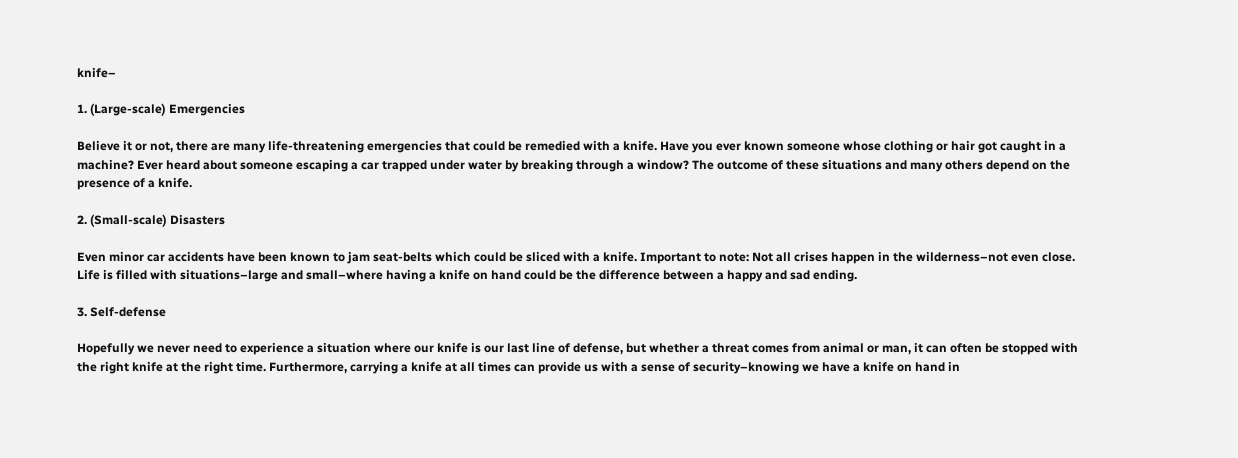knife–

1. (Large-scale) Emergencies

Believe it or not, there are many life-threatening emergencies that could be remedied with a knife. Have you ever known someone whose clothing or hair got caught in a machine? Ever heard about someone escaping a car trapped under water by breaking through a window? The outcome of these situations and many others depend on the presence of a knife.

2. (Small-scale) Disasters

Even minor car accidents have been known to jam seat-belts which could be sliced with a knife. Important to note: Not all crises happen in the wilderness–not even close. Life is filled with situations–large and small–where having a knife on hand could be the difference between a happy and sad ending.

3. Self-defense

Hopefully we never need to experience a situation where our knife is our last line of defense, but whether a threat comes from animal or man, it can often be stopped with the right knife at the right time. Furthermore, carrying a knife at all times can provide us with a sense of security–knowing we have a knife on hand in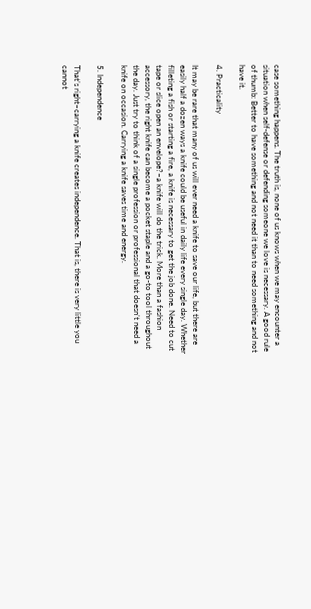case something happens. The truth is, none of us knows when we may encounter a situation when self-defense or defending someone we love is necessary. A good rule of thumb: Better to have something and not need it than to need something and not have it.

4. Practicality

It may be rare that many of us will ever need a knife to save our life, but there are easily half a dozen ways a knife could be useful in daily life every single day. Whether filleting a fish or starting a fire, a knife is necessary to get the job done. Need to cut tape or slice open an envelope?–a knife will do the trick. More than a fashion accessory, the right knife can become a pocket staple and a go-to tool throughout the day. Just try to think of a single profession or professional that doesn’t need a knife on occasion. Carrying a knife saves time and energy.

5. Independence

That’s right–carrying a knife creates independence. That is, there is very little you cannot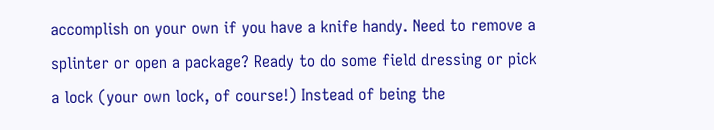accomplish on your own if you have a knife handy. Need to remove a splinter or open a package? Ready to do some field dressing or pick a lock (your own lock, of course!) Instead of being the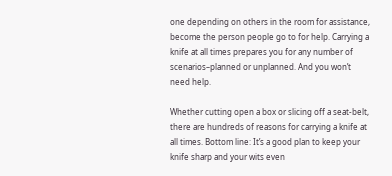one depending on others in the room for assistance, become the person people go to for help. Carrying a knife at all times prepares you for any number of scenarios–planned or unplanned. And you won’t need help.

Whether cutting open a box or slicing off a seat-belt, there are hundreds of reasons for carrying a knife at all times. Bottom line: It’s a good plan to keep your knife sharp and your wits even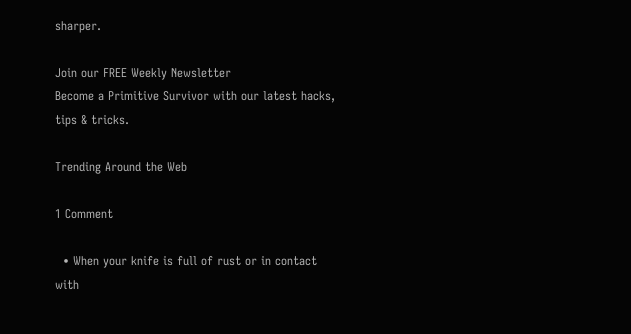sharper.

Join our FREE Weekly Newsletter
Become a Primitive Survivor with our latest hacks, tips & tricks.

Trending Around the Web

1 Comment

  • When your knife is full of rust or in contact with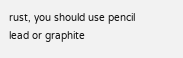rust, you should use pencil lead or graphite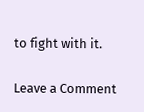to fight with it.

Leave a Comment